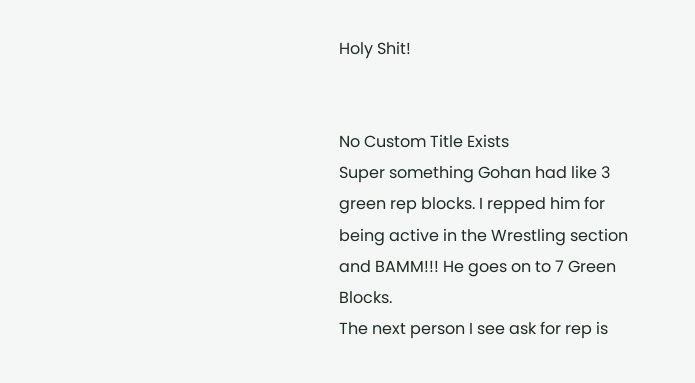Holy Shit!


No Custom Title Exists
Super something Gohan had like 3 green rep blocks. I repped him for being active in the Wrestling section and BAMM!!! He goes on to 7 Green Blocks.
The next person I see ask for rep is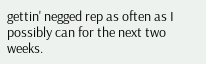gettin' negged rep as often as I possibly can for the next two weeks.